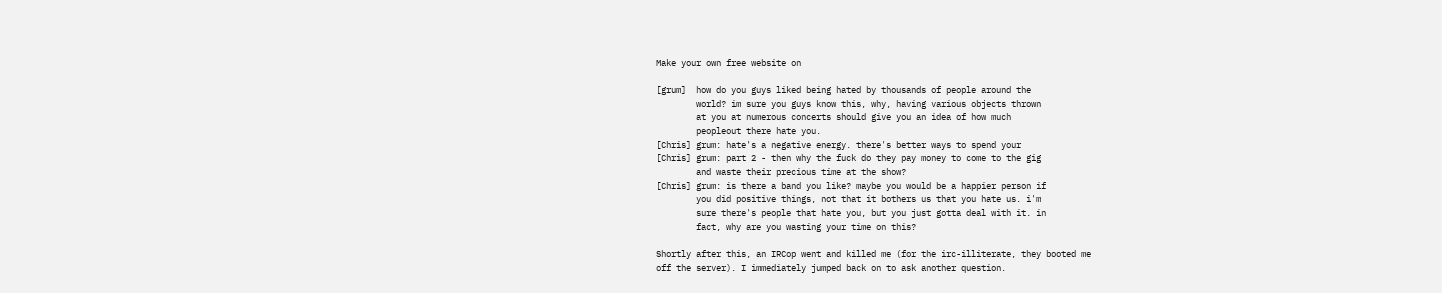Make your own free website on

[grum]  how do you guys liked being hated by thousands of people around the
        world? im sure you guys know this, why, having various objects thrown
        at you at numerous concerts should give you an idea of how much
        peopleout there hate you.
[Chris] grum: hate's a negative energy. there's better ways to spend your
[Chris] grum: part 2 - then why the fuck do they pay money to come to the gig
        and waste their precious time at the show?
[Chris] grum: is there a band you like? maybe you would be a happier person if
        you did positive things, not that it bothers us that you hate us. i'm
        sure there's people that hate you, but you just gotta deal with it. in
        fact, why are you wasting your time on this?

Shortly after this, an IRCop went and killed me (for the irc-illiterate, they booted me
off the server). I immediately jumped back on to ask another question.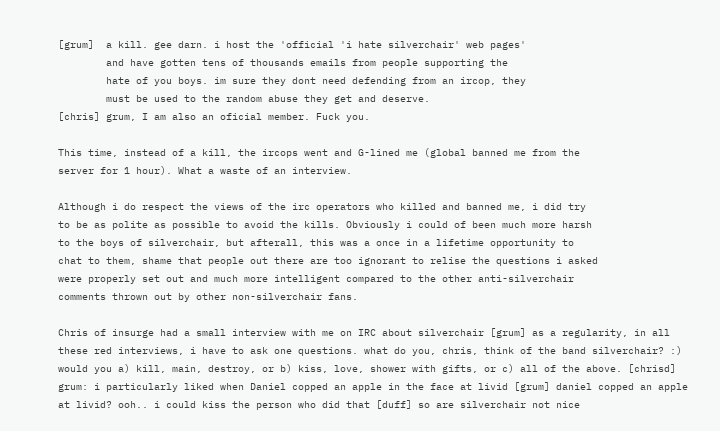[grum]  a kill. gee darn. i host the 'official 'i hate silverchair' web pages'
        and have gotten tens of thousands emails from people supporting the
        hate of you boys. im sure they dont need defending from an ircop, they
        must be used to the random abuse they get and deserve.
[chris] grum, I am also an oficial member. Fuck you.

This time, instead of a kill, the ircops went and G-lined me (global banned me from the
server for 1 hour). What a waste of an interview.

Although i do respect the views of the irc operators who killed and banned me, i did try
to be as polite as possible to avoid the kills. Obviously i could of been much more harsh
to the boys of silverchair, but afterall, this was a once in a lifetime opportunity to
chat to them, shame that people out there are too ignorant to relise the questions i asked
were properly set out and much more intelligent compared to the other anti-silverchair
comments thrown out by other non-silverchair fans.

Chris of insurge had a small interview with me on IRC about silverchair [grum] as a regularity, in all these red interviews, i have to ask one questions. what do you, chris, think of the band silverchair? :) would you a) kill, main, destroy, or b) kiss, love, shower with gifts, or c) all of the above. [chrisd] grum: i particularly liked when Daniel copped an apple in the face at livid [grum] daniel copped an apple at livid? ooh.. i could kiss the person who did that [duff] so are silverchair not nice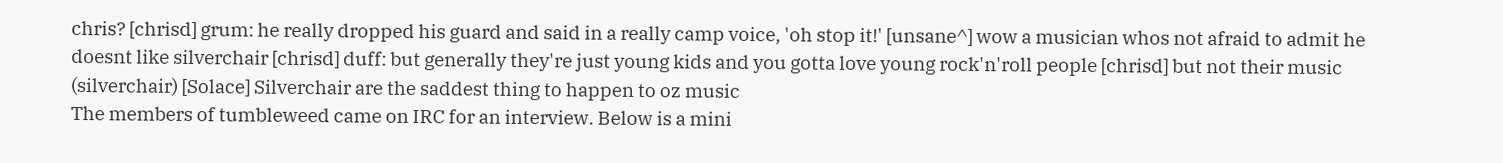chris? [chrisd] grum: he really dropped his guard and said in a really camp voice, 'oh stop it!' [unsane^] wow a musician whos not afraid to admit he doesnt like silverchair [chrisd] duff: but generally they're just young kids and you gotta love young rock'n'roll people [chrisd] but not their music (silverchair) [Solace] Silverchair are the saddest thing to happen to oz music
The members of tumbleweed came on IRC for an interview. Below is a mini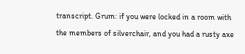transcript. Grum: if you were locked in a room with the members of silverchair, and you had a rusty axe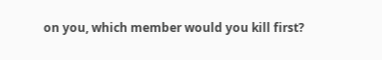on you, which member would you kill first?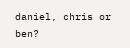daniel, chris or ben?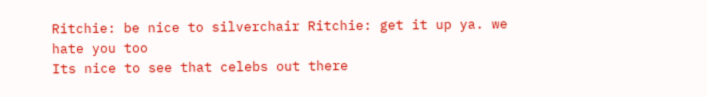Ritchie: be nice to silverchair Ritchie: get it up ya. we hate you too
Its nice to see that celebs out there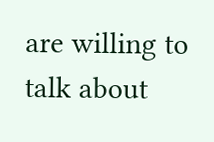are willing to talk about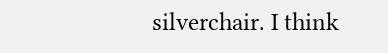silverchair. I think